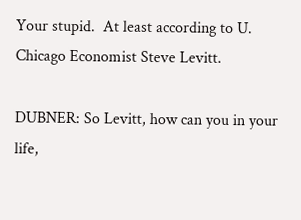Your stupid.  At least according to U. Chicago Economist Steve Levitt.

DUBNER: So Levitt, how can you in your life,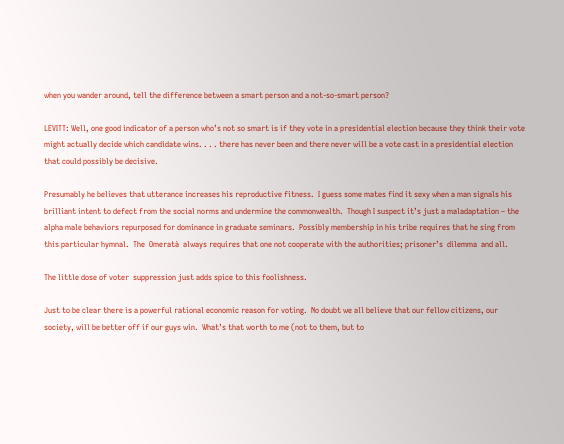when you wander around, tell the difference between a smart person and a not-so-smart person?

LEVITT: Well, one good indicator of a person who’s not so smart is if they vote in a presidential election because they think their vote might actually decide which candidate wins. . . . there has never been and there never will be a vote cast in a presidential election that could possibly be decisive.

Presumably he believes that utterance increases his reproductive fitness.  I guess some mates find it sexy when a man signals his brilliant intent to defect from the social norms and undermine the commonwealth.  Though I suspect it’s just a maladaptation – the alpha male behaviors repurposed for dominance in graduate seminars.  Possibly membership in his tribe requires that he sing from this particular hymnal.  The  Omeratà  always requires that one not cooperate with the authorities; prisoner’s  dilemma  and all.

The little dose of voter  suppression just adds spice to this foolishness.

Just to be clear there is a powerful rational economic reason for voting.  No doubt we all believe that our fellow citizens, our society, will be better off if our guys win.  What’s that worth to me (not to them, but to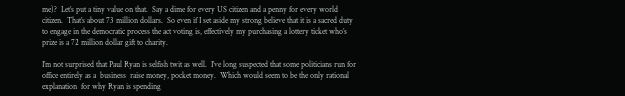me)?  Let’s put a tiny value on that.  Say a dime for every US citizen and a penny for every world citizen.  That’s about 73 million dollars.  So even if I set aside my strong believe that it is a sacred duty to engage in the democratic process the act voting is, effectively my purchasing a lottery ticket who’s prize is a 72 million dollar gift to charity.

I’m not surprised that Paul Ryan is selfish twit as well.  I’ve long suspected that some politicians run for office entirely as a  business  raise money, pocket money.  Which would seem to be the only rational  explanation  for why Ryan is spending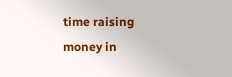time raising money in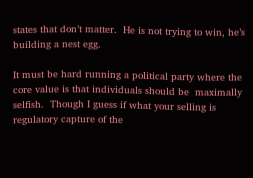states that don’t matter.  He is not trying to win, he’s building a nest egg.

It must be hard running a political party where the core value is that individuals should be  maximally  selfish.  Though I guess if what your selling is regulatory capture of the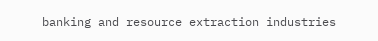banking and resource extraction industries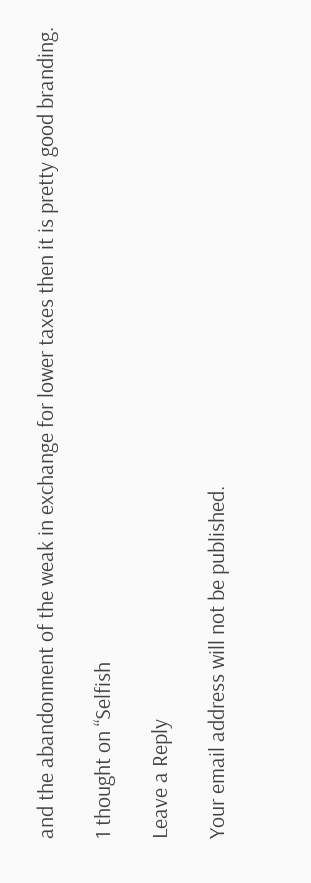and the abandonment of the weak in exchange for lower taxes then it is pretty good branding.

1 thought on “Selfish

Leave a Reply

Your email address will not be published.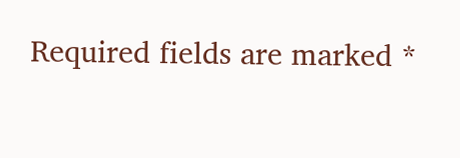Required fields are marked *